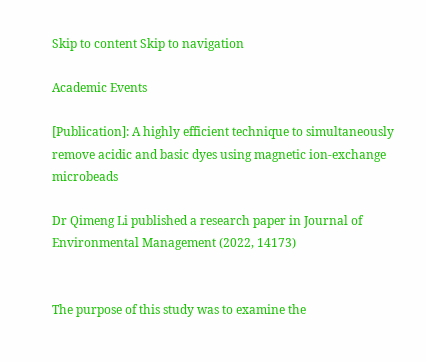Skip to content Skip to navigation

Academic Events

[Publication]: A highly efficient technique to simultaneously remove acidic and basic dyes using magnetic ion-exchange microbeads

Dr Qimeng Li published a research paper in Journal of Environmental Management (2022, 14173)


The purpose of this study was to examine the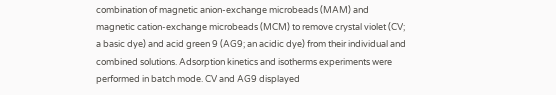combination of magnetic anion-exchange microbeads (MAM) and magnetic cation-exchange microbeads (MCM) to remove crystal violet (CV; a basic dye) and acid green 9 (AG9; an acidic dye) from their individual and combined solutions. Adsorption kinetics and isotherms experiments were performed in batch mode. CV and AG9 displayed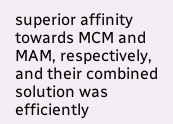superior affinity towards MCM and MAM, respectively, and their combined solution was efficiently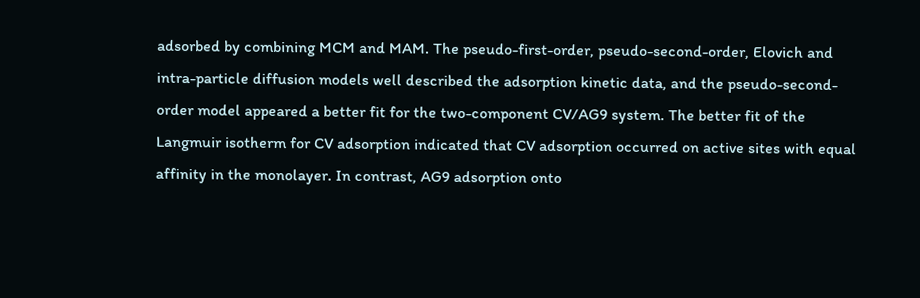adsorbed by combining MCM and MAM. The pseudo-first-order, pseudo-second-order, Elovich and intra-particle diffusion models well described the adsorption kinetic data, and the pseudo-second-order model appeared a better fit for the two-component CV/AG9 system. The better fit of the Langmuir isotherm for CV adsorption indicated that CV adsorption occurred on active sites with equal affinity in the monolayer. In contrast, AG9 adsorption onto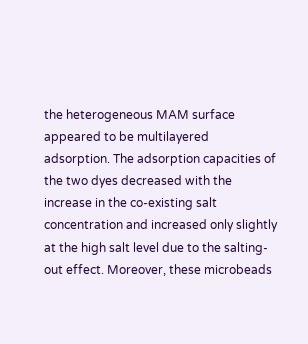the heterogeneous MAM surface appeared to be multilayered adsorption. The adsorption capacities of the two dyes decreased with the increase in the co-existing salt concentration and increased only slightly at the high salt level due to the salting-out effect. Moreover, these microbeads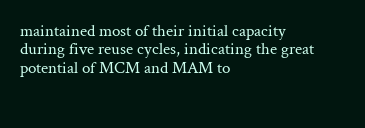maintained most of their initial capacity during five reuse cycles, indicating the great potential of MCM and MAM to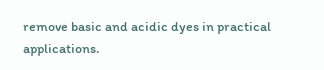remove basic and acidic dyes in practical applications.